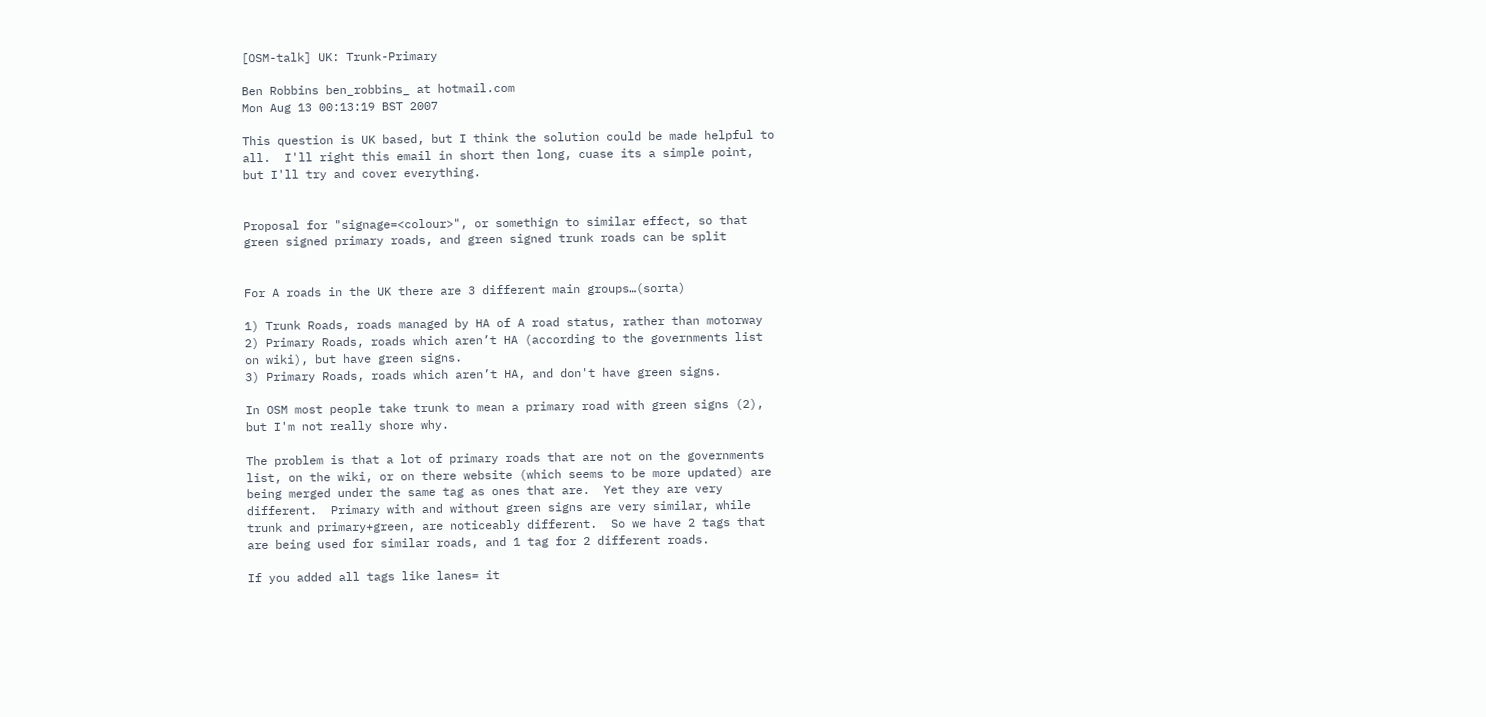[OSM-talk] UK: Trunk-Primary

Ben Robbins ben_robbins_ at hotmail.com
Mon Aug 13 00:13:19 BST 2007

This question is UK based, but I think the solution could be made helpful to
all.  I'll right this email in short then long, cuase its a simple point,
but I'll try and cover everything.


Proposal for "signage=<colour>", or somethign to similar effect, so that
green signed primary roads, and green signed trunk roads can be split


For A roads in the UK there are 3 different main groups…(sorta)

1) Trunk Roads, roads managed by HA of A road status, rather than motorway
2) Primary Roads, roads which aren’t HA (according to the governments list
on wiki), but have green signs.
3) Primary Roads, roads which aren’t HA, and don't have green signs.

In OSM most people take trunk to mean a primary road with green signs (2),
but I'm not really shore why.

The problem is that a lot of primary roads that are not on the governments
list, on the wiki, or on there website (which seems to be more updated) are
being merged under the same tag as ones that are.  Yet they are very
different.  Primary with and without green signs are very similar, while
trunk and primary+green, are noticeably different.  So we have 2 tags that
are being used for similar roads, and 1 tag for 2 different roads.

If you added all tags like lanes= it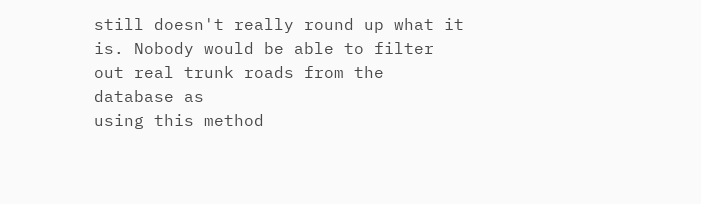still doesn't really round up what it
is. Nobody would be able to filter out real trunk roads from the database as
using this method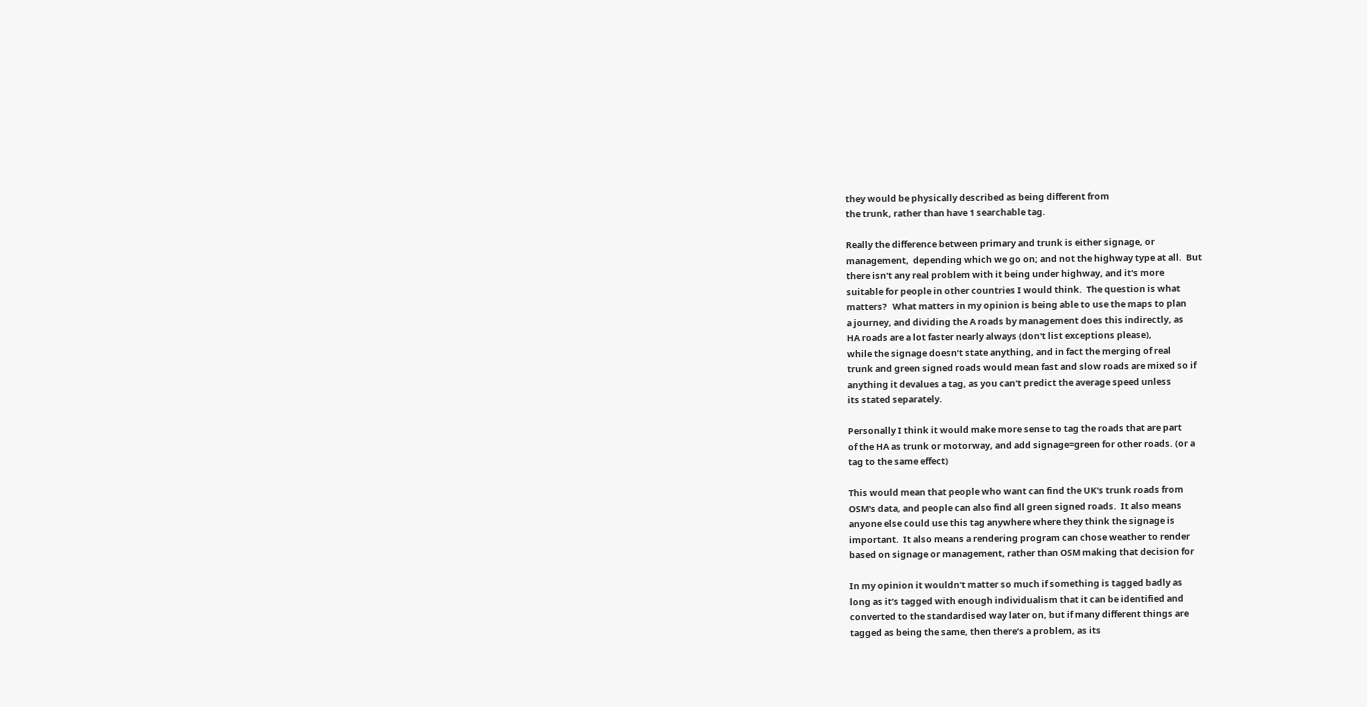they would be physically described as being different from
the trunk, rather than have 1 searchable tag.

Really the difference between primary and trunk is either signage, or
management,  depending which we go on; and not the highway type at all.  But
there isn't any real problem with it being under highway, and it's more
suitable for people in other countries I would think.  The question is what
matters?   What matters in my opinion is being able to use the maps to plan
a journey, and dividing the A roads by management does this indirectly, as
HA roads are a lot faster nearly always (don't list exceptions please),
while the signage doesn’t state anything, and in fact the merging of real
trunk and green signed roads would mean fast and slow roads are mixed so if
anything it devalues a tag, as you can't predict the average speed unless
its stated separately.

Personally I think it would make more sense to tag the roads that are part
of the HA as trunk or motorway, and add signage=green for other roads. (or a
tag to the same effect)

This would mean that people who want can find the UK's trunk roads from
OSM's data, and people can also find all green signed roads.  It also means
anyone else could use this tag anywhere where they think the signage is
important.  It also means a rendering program can chose weather to render
based on signage or management, rather than OSM making that decision for

In my opinion it wouldn't matter so much if something is tagged badly as
long as it’s tagged with enough individualism that it can be identified and
converted to the standardised way later on, but if many different things are
tagged as being the same, then there’s a problem, as its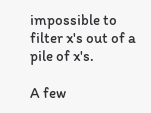impossible to
filter x's out of a pile of x's.

A few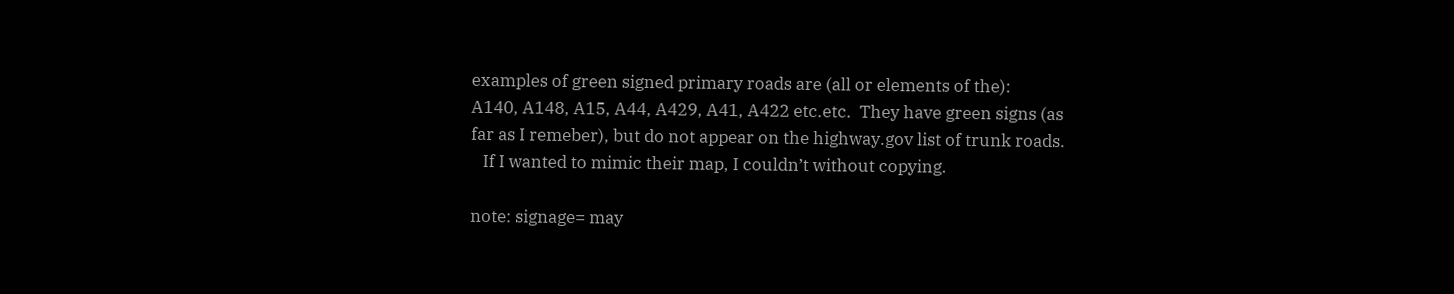examples of green signed primary roads are (all or elements of the):
A140, A148, A15, A44, A429, A41, A422 etc.etc.  They have green signs (as
far as I remeber), but do not appear on the highway.gov list of trunk roads.
   If I wanted to mimic their map, I couldn’t without copying.

note: signage= may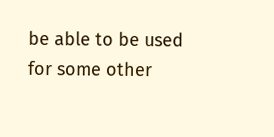be able to be used for some other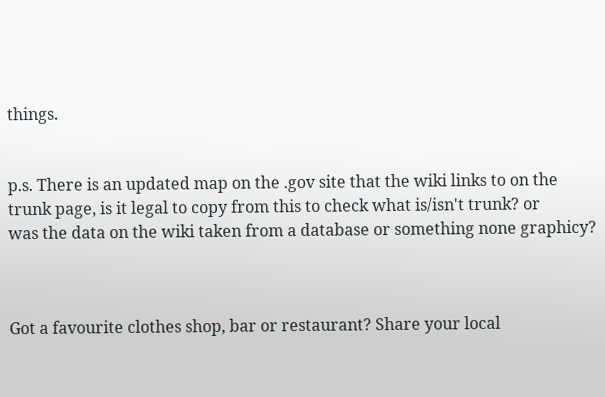things.


p.s. There is an updated map on the .gov site that the wiki links to on the
trunk page, is it legal to copy from this to check what is/isn't trunk? or
was the data on the wiki taken from a database or something none graphicy?



Got a favourite clothes shop, bar or restaurant? Share your local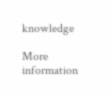knowledge

More information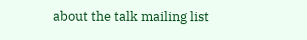about the talk mailing list